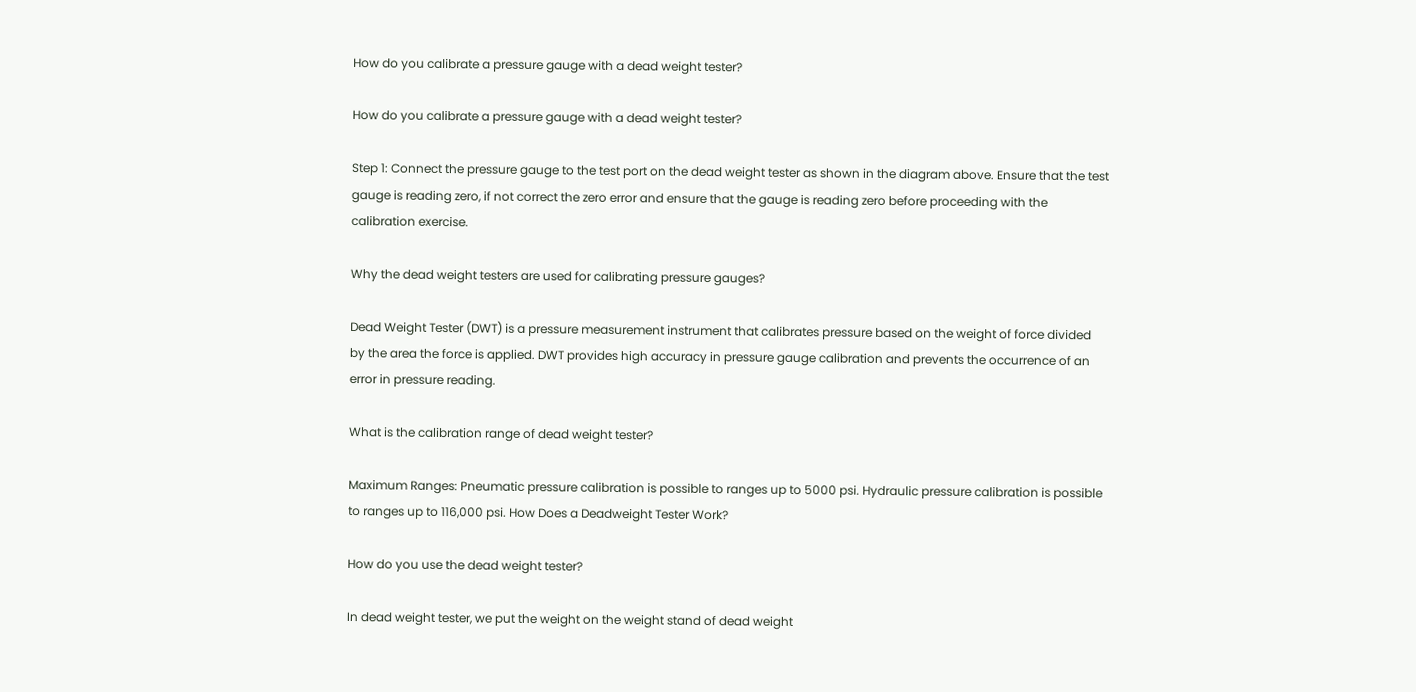How do you calibrate a pressure gauge with a dead weight tester?

How do you calibrate a pressure gauge with a dead weight tester?

Step 1: Connect the pressure gauge to the test port on the dead weight tester as shown in the diagram above. Ensure that the test gauge is reading zero, if not correct the zero error and ensure that the gauge is reading zero before proceeding with the calibration exercise.

Why the dead weight testers are used for calibrating pressure gauges?

Dead Weight Tester (DWT) is a pressure measurement instrument that calibrates pressure based on the weight of force divided by the area the force is applied. DWT provides high accuracy in pressure gauge calibration and prevents the occurrence of an error in pressure reading.

What is the calibration range of dead weight tester?

Maximum Ranges: Pneumatic pressure calibration is possible to ranges up to 5000 psi. Hydraulic pressure calibration is possible to ranges up to 116,000 psi. How Does a Deadweight Tester Work?

How do you use the dead weight tester?

In dead weight tester, we put the weight on the weight stand of dead weight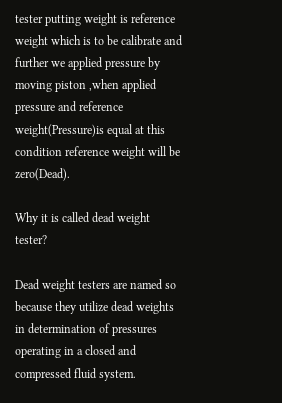tester putting weight is reference weight which is to be calibrate and further we applied pressure by moving piston ,when applied pressure and reference weight(Pressure)is equal at this condition reference weight will be zero(Dead).

Why it is called dead weight tester?

Dead weight testers are named so because they utilize dead weights in determination of pressures operating in a closed and compressed fluid system.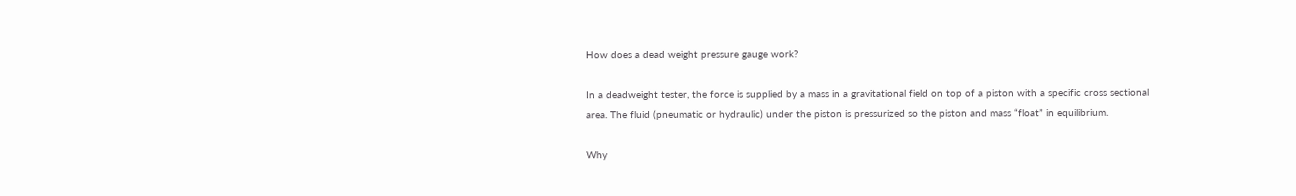How does a dead weight pressure gauge work?

In a deadweight tester, the force is supplied by a mass in a gravitational field on top of a piston with a specific cross sectional area. The fluid (pneumatic or hydraulic) under the piston is pressurized so the piston and mass “float” in equilibrium.

Why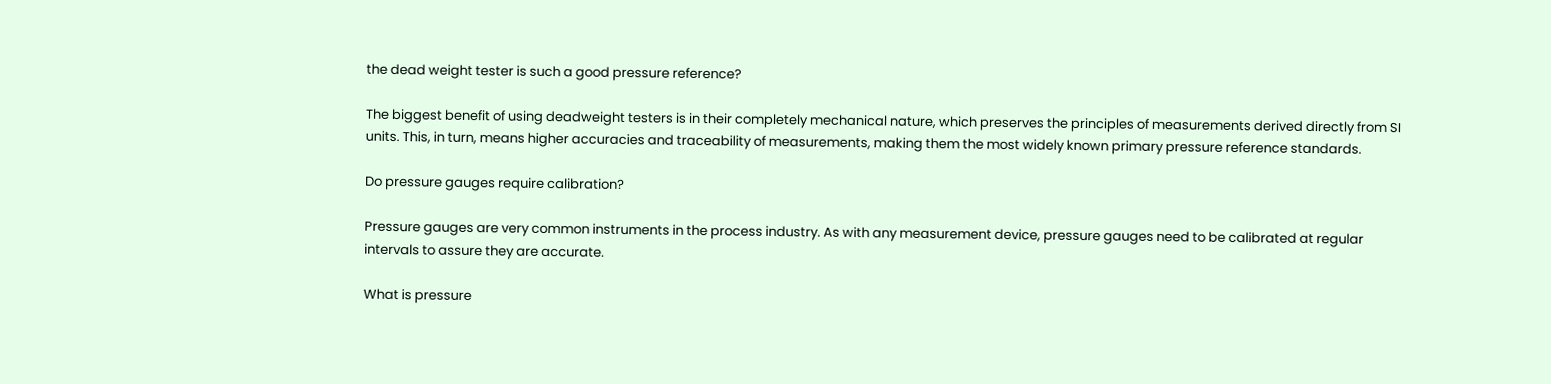the dead weight tester is such a good pressure reference?

The biggest benefit of using deadweight testers is in their completely mechanical nature, which preserves the principles of measurements derived directly from SI units. This, in turn, means higher accuracies and traceability of measurements, making them the most widely known primary pressure reference standards.

Do pressure gauges require calibration?

Pressure gauges are very common instruments in the process industry. As with any measurement device, pressure gauges need to be calibrated at regular intervals to assure they are accurate.

What is pressure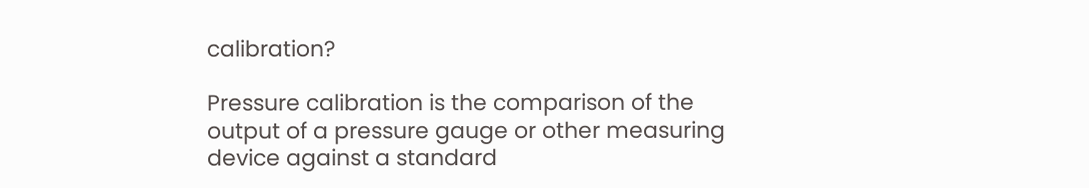calibration?

Pressure calibration is the comparison of the output of a pressure gauge or other measuring device against a standard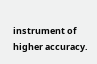instrument of higher accuracy.